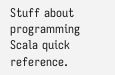Stuff about programming
Scala quick reference.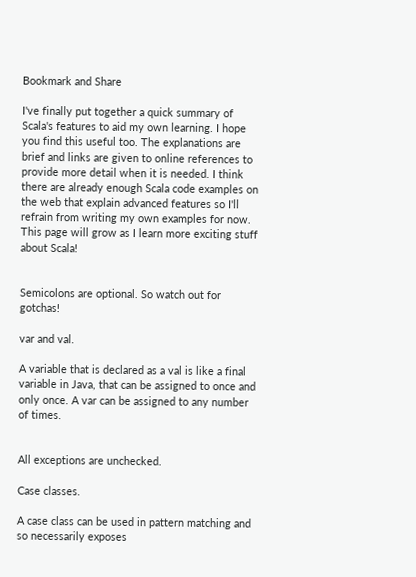Bookmark and Share

I've finally put together a quick summary of Scala's features to aid my own learning. I hope you find this useful too. The explanations are brief and links are given to online references to provide more detail when it is needed. I think there are already enough Scala code examples on the web that explain advanced features so I'll refrain from writing my own examples for now. This page will grow as I learn more exciting stuff about Scala!


Semicolons are optional. So watch out for gotchas!

var and val.

A variable that is declared as a val is like a final variable in Java, that can be assigned to once and only once. A var can be assigned to any number of times.


All exceptions are unchecked.

Case classes.

A case class can be used in pattern matching and so necessarily exposes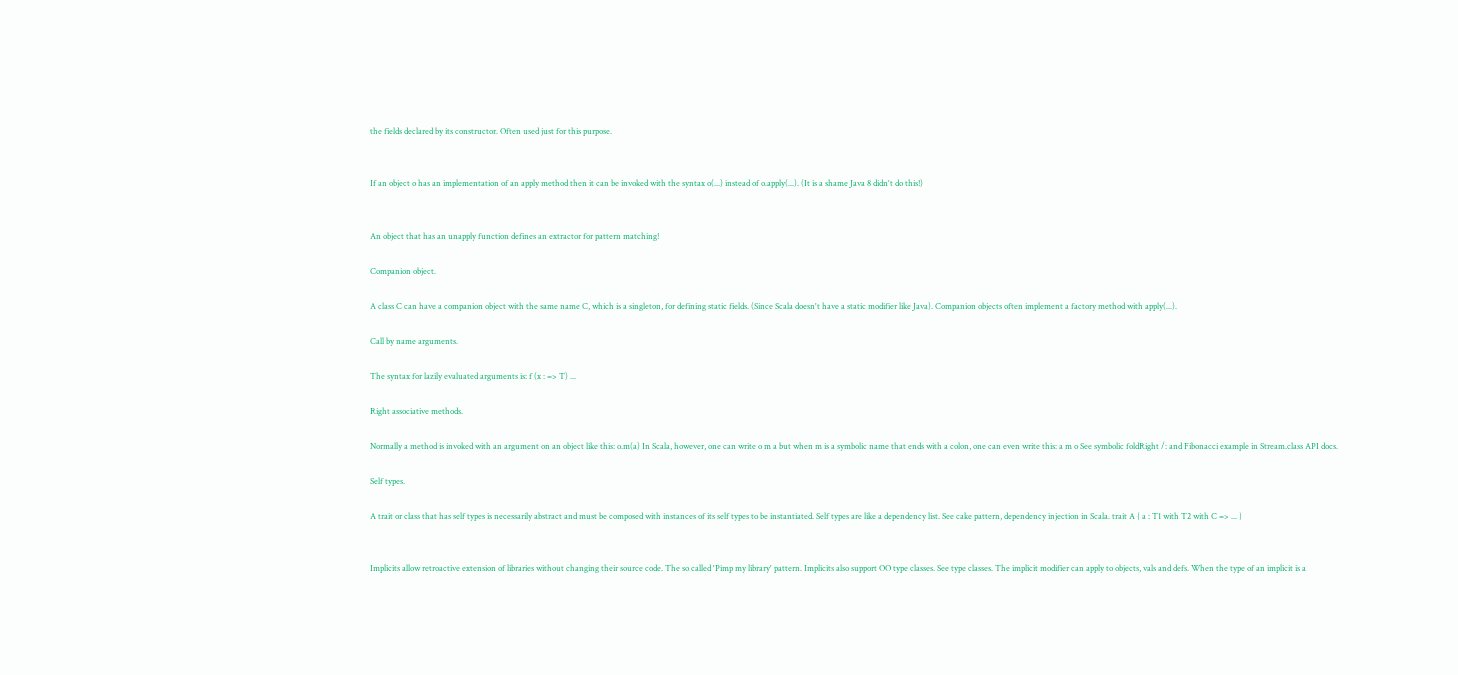the fields declared by its constructor. Often used just for this purpose.


If an object o has an implementation of an apply method then it can be invoked with the syntax o(...) instead of o.apply(...). (It is a shame Java 8 didn't do this!)


An object that has an unapply function defines an extractor for pattern matching!

Companion object.

A class C can have a companion object with the same name C, which is a singleton, for defining static fields. (Since Scala doesn't have a static modifier like Java). Companion objects often implement a factory method with apply(...).

Call by name arguments.

The syntax for lazily evaluated arguments is: f (x : => T) ...

Right associative methods.

Normally a method is invoked with an argument on an object like this: o.m(a) In Scala, however, one can write o m a but when m is a symbolic name that ends with a colon, one can even write this: a m o See symbolic foldRight /: and Fibonacci example in Stream.class API docs.

Self types.

A trait or class that has self types is necessarily abstract and must be composed with instances of its self types to be instantiated. Self types are like a dependency list. See cake pattern, dependency injection in Scala. trait A { a : T1 with T2 with C => ... }


Implicits allow retroactive extension of libraries without changing their source code. The so called 'Pimp my library' pattern. Implicits also support OO type classes. See type classes. The implicit modifier can apply to objects, vals and defs. When the type of an implicit is a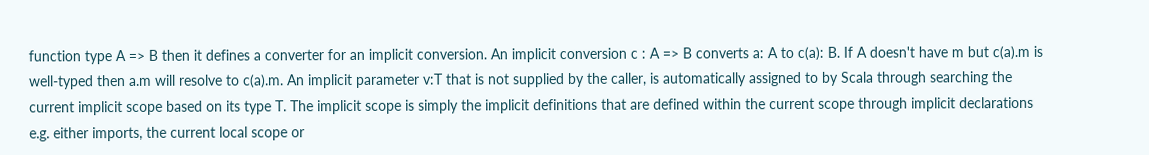function type A => B then it defines a converter for an implicit conversion. An implicit conversion c : A => B converts a: A to c(a): B. If A doesn't have m but c(a).m is well-typed then a.m will resolve to c(a).m. An implicit parameter v:T that is not supplied by the caller, is automatically assigned to by Scala through searching the current implicit scope based on its type T. The implicit scope is simply the implicit definitions that are defined within the current scope through implicit declarations e.g. either imports, the current local scope or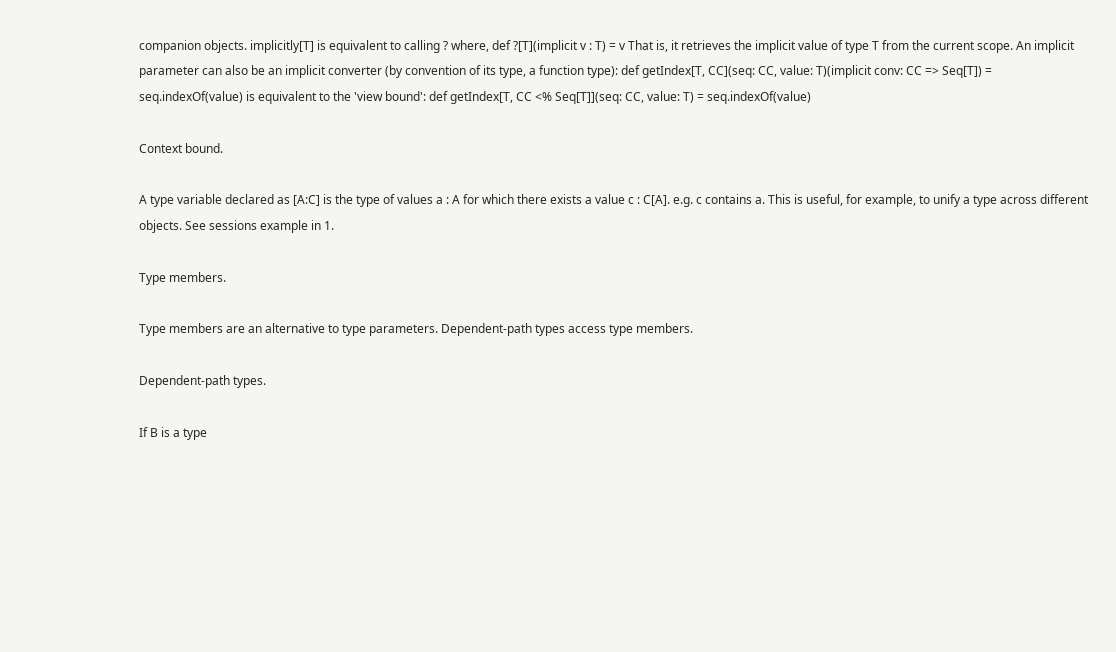companion objects. implicitly[T] is equivalent to calling ? where, def ?[T](implicit v : T) = v That is, it retrieves the implicit value of type T from the current scope. An implicit parameter can also be an implicit converter (by convention of its type, a function type): def getIndex[T, CC](seq: CC, value: T)(implicit conv: CC => Seq[T]) = seq.indexOf(value) is equivalent to the 'view bound': def getIndex[T, CC <% Seq[T]](seq: CC, value: T) = seq.indexOf(value)

Context bound.

A type variable declared as [A:C] is the type of values a : A for which there exists a value c : C[A]. e.g. c contains a. This is useful, for example, to unify a type across different objects. See sessions example in 1.

Type members.

Type members are an alternative to type parameters. Dependent-path types access type members.

Dependent-path types.

If B is a type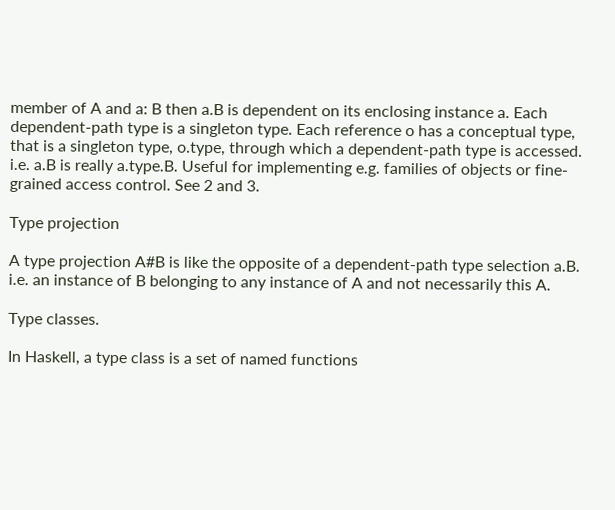member of A and a: B then a.B is dependent on its enclosing instance a. Each dependent-path type is a singleton type. Each reference o has a conceptual type, that is a singleton type, o.type, through which a dependent-path type is accessed. i.e. a.B is really a.type.B. Useful for implementing e.g. families of objects or fine-grained access control. See 2 and 3.

Type projection

A type projection A#B is like the opposite of a dependent-path type selection a.B. i.e. an instance of B belonging to any instance of A and not necessarily this A.

Type classes.

In Haskell, a type class is a set of named functions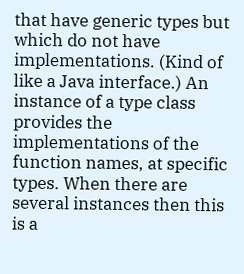that have generic types but which do not have implementations. (Kind of like a Java interface.) An instance of a type class provides the implementations of the function names, at specific types. When there are several instances then this is a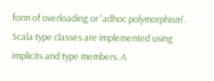form of overloading or 'adhoc polymorphism'. Scala type classes are implemented using implicits and type members. A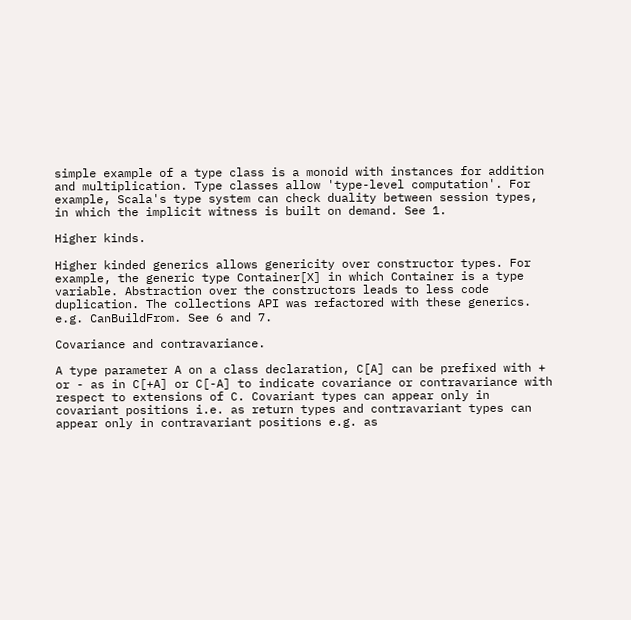simple example of a type class is a monoid with instances for addition and multiplication. Type classes allow 'type-level computation'. For example, Scala's type system can check duality between session types, in which the implicit witness is built on demand. See 1.

Higher kinds.

Higher kinded generics allows genericity over constructor types. For example, the generic type Container[X] in which Container is a type variable. Abstraction over the constructors leads to less code duplication. The collections API was refactored with these generics. e.g. CanBuildFrom. See 6 and 7.

Covariance and contravariance.

A type parameter A on a class declaration, C[A] can be prefixed with + or - as in C[+A] or C[-A] to indicate covariance or contravariance with respect to extensions of C. Covariant types can appear only in covariant positions i.e. as return types and contravariant types can appear only in contravariant positions e.g. as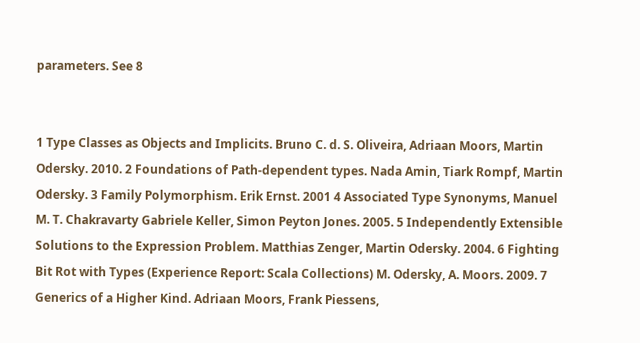parameters. See 8


1 Type Classes as Objects and Implicits. Bruno C. d. S. Oliveira, Adriaan Moors, Martin Odersky. 2010. 2 Foundations of Path-dependent types. Nada Amin, Tiark Rompf, Martin Odersky. 3 Family Polymorphism. Erik Ernst. 2001 4 Associated Type Synonyms, Manuel M. T. Chakravarty Gabriele Keller, Simon Peyton Jones. 2005. 5 Independently Extensible Solutions to the Expression Problem. Matthias Zenger, Martin Odersky. 2004. 6 Fighting Bit Rot with Types (Experience Report: Scala Collections) M. Odersky, A. Moors. 2009. 7 Generics of a Higher Kind. Adriaan Moors, Frank Piessens,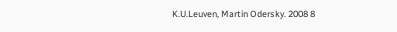K.U.Leuven, Martin Odersky. 2008 8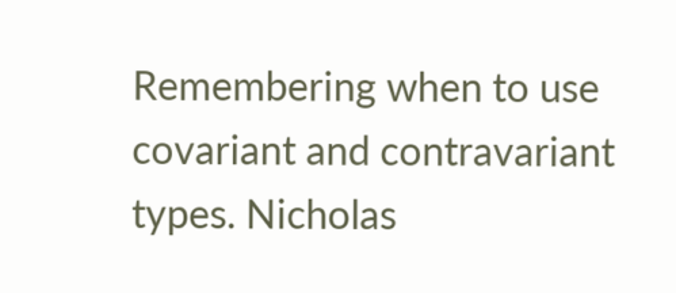Remembering when to use covariant and contravariant types. Nicholas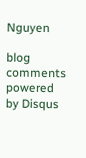Nguyen

blog comments powered by Disqus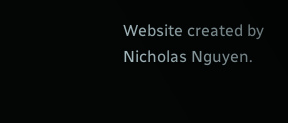Website created by Nicholas Nguyen.